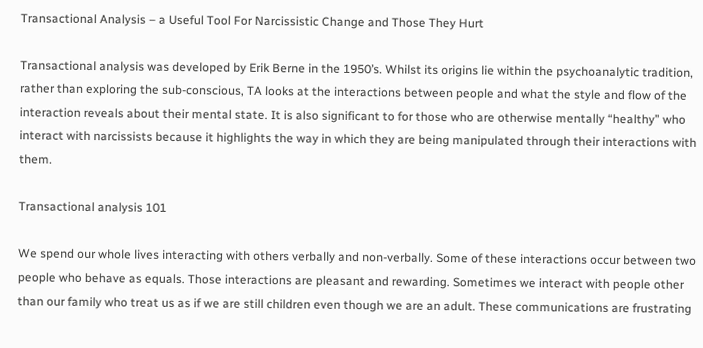Transactional Analysis – a Useful Tool For Narcissistic Change and Those They Hurt

Transactional analysis was developed by Erik Berne in the 1950’s. Whilst its origins lie within the psychoanalytic tradition, rather than exploring the sub-conscious, TA looks at the interactions between people and what the style and flow of the interaction reveals about their mental state. It is also significant to for those who are otherwise mentally “healthy” who interact with narcissists because it highlights the way in which they are being manipulated through their interactions with them.

Transactional analysis 101

We spend our whole lives interacting with others verbally and non-verbally. Some of these interactions occur between two people who behave as equals. Those interactions are pleasant and rewarding. Sometimes we interact with people other than our family who treat us as if we are still children even though we are an adult. These communications are frustrating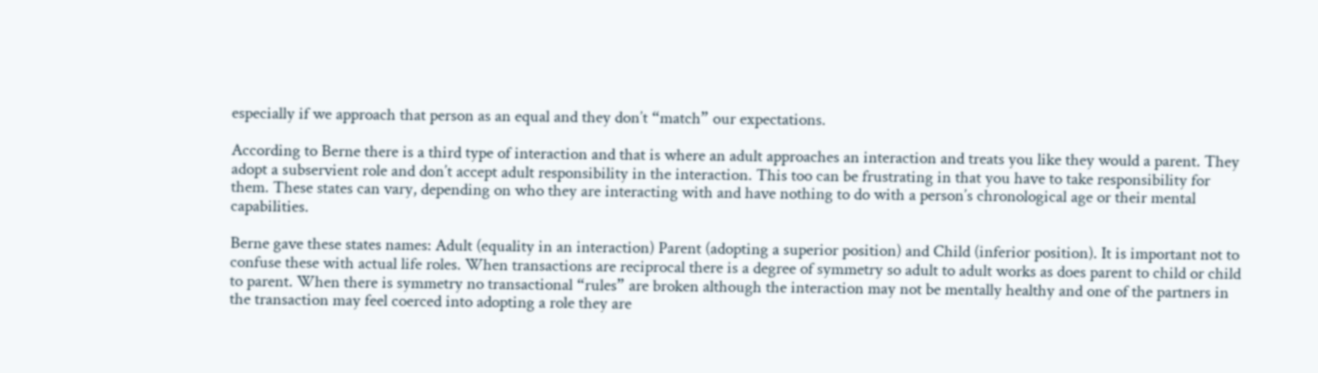especially if we approach that person as an equal and they don’t “match” our expectations.

According to Berne there is a third type of interaction and that is where an adult approaches an interaction and treats you like they would a parent. They adopt a subservient role and don’t accept adult responsibility in the interaction. This too can be frustrating in that you have to take responsibility for them. These states can vary, depending on who they are interacting with and have nothing to do with a person’s chronological age or their mental capabilities.

Berne gave these states names: Adult (equality in an interaction) Parent (adopting a superior position) and Child (inferior position). It is important not to confuse these with actual life roles. When transactions are reciprocal there is a degree of symmetry so adult to adult works as does parent to child or child to parent. When there is symmetry no transactional “rules” are broken although the interaction may not be mentally healthy and one of the partners in the transaction may feel coerced into adopting a role they are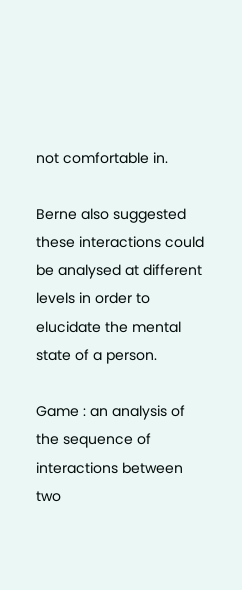not comfortable in.

Berne also suggested these interactions could be analysed at different levels in order to elucidate the mental state of a person.

Game : an analysis of the sequence of interactions between two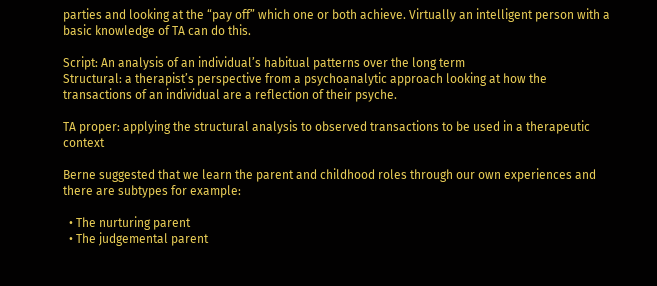parties and looking at the “pay off” which one or both achieve. Virtually an intelligent person with a basic knowledge of TA can do this.

Script: An analysis of an individual’s habitual patterns over the long term
Structural: a therapist’s perspective from a psychoanalytic approach looking at how the transactions of an individual are a reflection of their psyche.

TA proper: applying the structural analysis to observed transactions to be used in a therapeutic context

Berne suggested that we learn the parent and childhood roles through our own experiences and there are subtypes for example:

  • The nurturing parent
  • The judgemental parent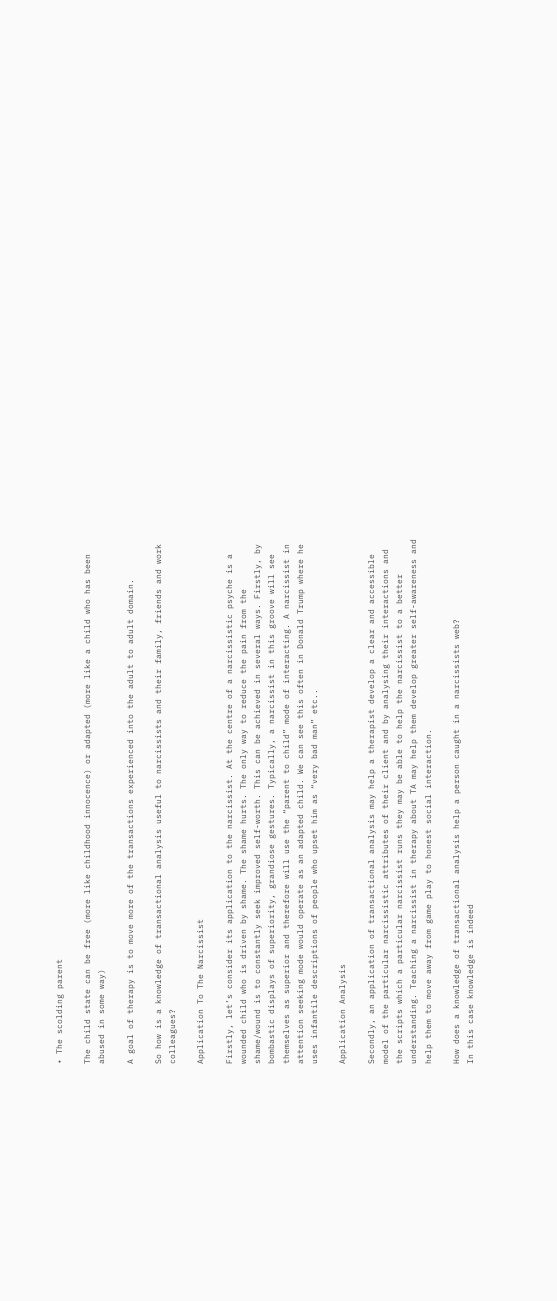• The scolding parent

The child state can be free (more like childhood innocence) or adapted (more like a child who has been abused in some way)

A goal of therapy is to move more of the transactions experienced into the adult to adult domain.

So how is a knowledge of transactional analysis useful to narcissists and their family, friends and work colleagues?

Application To The Narcissist

Firstly, let’s consider its application to the narcissist. At the centre of a narcissistic psyche is a wounded child who is driven by shame. The shame hurts. The only way to reduce the pain from the shame/wound is to constantly seek improved self-worth. This can be achieved in several ways. Firstly, by bombastic displays of superiority, grandiose gestures. Typically, a narcissist in this groove will see themselves as superior and therefore will use the “parent to child” mode of interacting. A narcissist in attention seeking mode would operate as an adapted child. We can see this often in Donald Trump where he uses infantile descriptions of people who upset him as “very bad man” etc..

Application Analysis

Secondly, an application of transactional analysis may help a therapist develop a clear and accessible model of the particular narcissistic attributes of their client and by analysing their interactions and the scripts which a particular narcissist runs they may be able to help the narcissist to a better understanding. Teaching a narcissist in therapy about TA may help them develop greater self-awareness and help them to move away from game play to honest social interaction.

How does a knowledge of transactional analysis help a person caught in a narcissists web?
In this case knowledge is indeed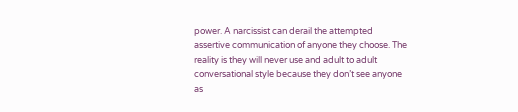power. A narcissist can derail the attempted assertive communication of anyone they choose. The reality is they will never use and adult to adult conversational style because they don’t see anyone as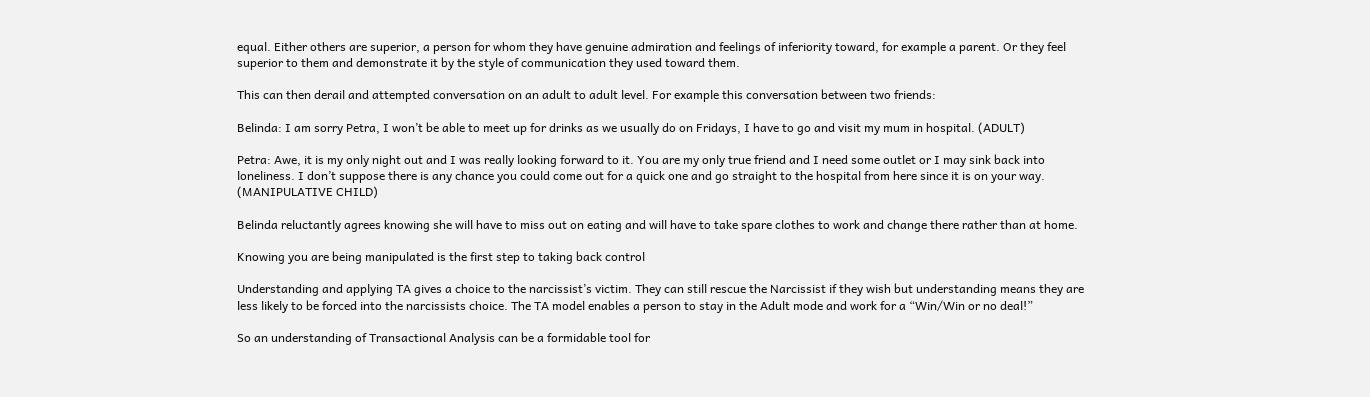equal. Either others are superior, a person for whom they have genuine admiration and feelings of inferiority toward, for example a parent. Or they feel superior to them and demonstrate it by the style of communication they used toward them.

This can then derail and attempted conversation on an adult to adult level. For example this conversation between two friends:

Belinda: I am sorry Petra, I won’t be able to meet up for drinks as we usually do on Fridays, I have to go and visit my mum in hospital. (ADULT)

Petra: Awe, it is my only night out and I was really looking forward to it. You are my only true friend and I need some outlet or I may sink back into loneliness. I don’t suppose there is any chance you could come out for a quick one and go straight to the hospital from here since it is on your way. (MANIPULATIVE CHILD)

Belinda reluctantly agrees knowing she will have to miss out on eating and will have to take spare clothes to work and change there rather than at home.

Knowing you are being manipulated is the first step to taking back control

Understanding and applying TA gives a choice to the narcissist’s victim. They can still rescue the Narcissist if they wish but understanding means they are less likely to be forced into the narcissists choice. The TA model enables a person to stay in the Adult mode and work for a “Win/Win or no deal!”

So an understanding of Transactional Analysis can be a formidable tool for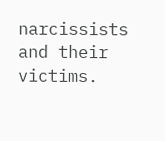narcissists and their victims.